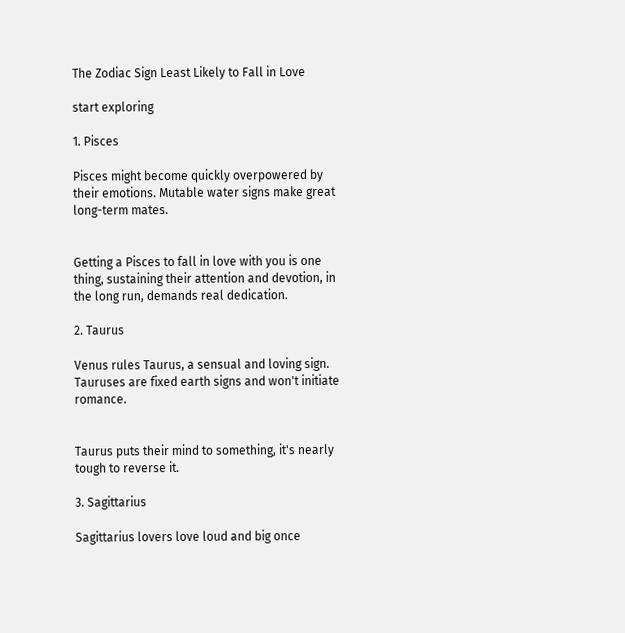The Zodiac Sign Least Likely to Fall in Love

start exploring

1. Pisces

Pisces might become quickly overpowered by their emotions. Mutable water signs make great long-term mates.


Getting a Pisces to fall in love with you is one thing, sustaining their attention and devotion, in the long run, demands real dedication.

2. Taurus

Venus rules Taurus, a sensual and loving sign. Tauruses are fixed earth signs and won't initiate romance.


Taurus puts their mind to something, it's nearly tough to reverse it.

3. Sagittarius

Sagittarius lovers love loud and big once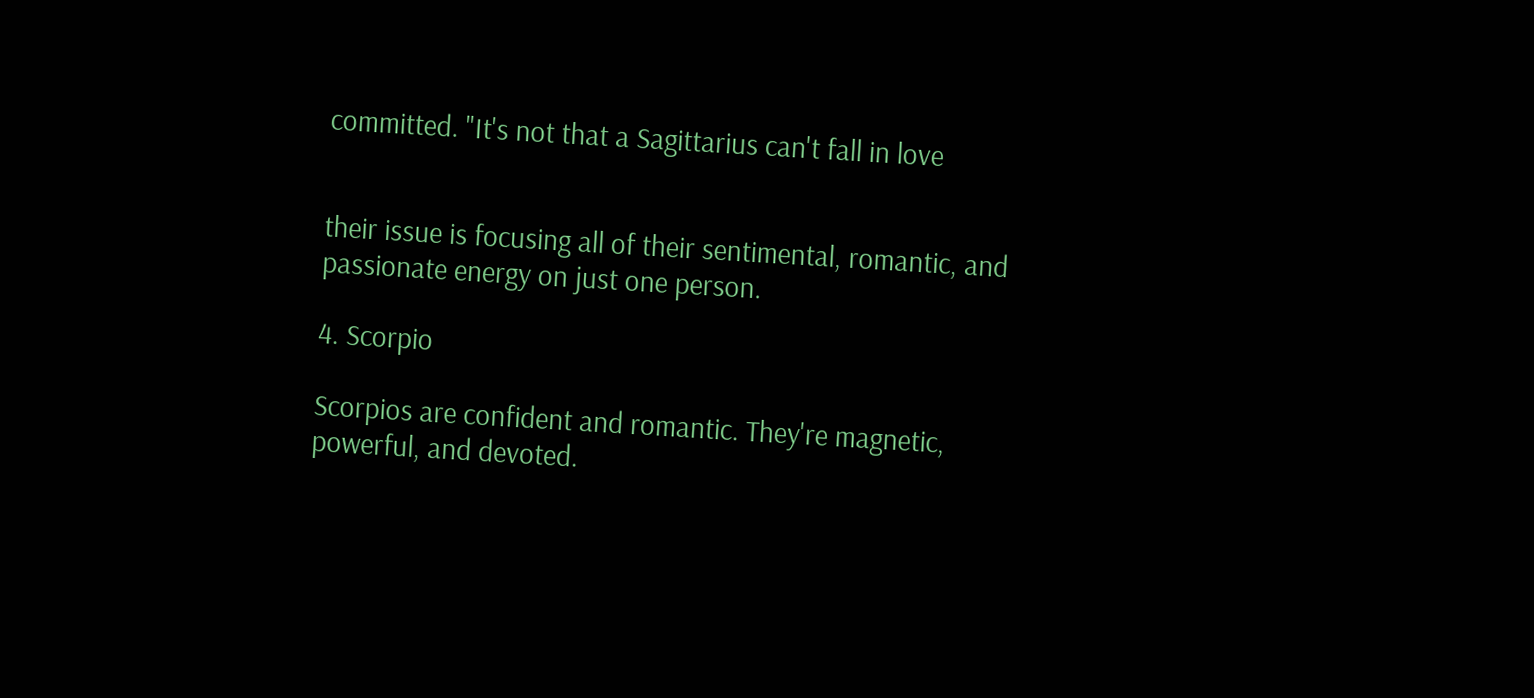committed. "It's not that a Sagittarius can't fall in love


their issue is focusing all of their sentimental, romantic, and passionate energy on just one person.

4. Scorpio

Scorpios are confident and romantic. They're magnetic, powerful, and devoted.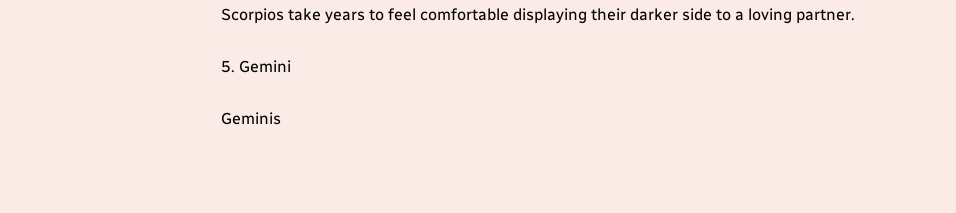Scorpios take years to feel comfortable displaying their darker side to a loving partner.

5. Gemini

Geminis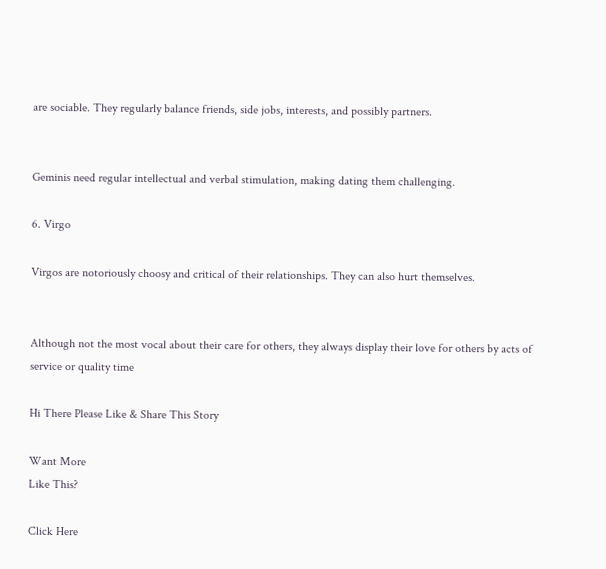are sociable. They regularly balance friends, side jobs, interests, and possibly partners.


Geminis need regular intellectual and verbal stimulation, making dating them challenging.

6. Virgo

Virgos are notoriously choosy and critical of their relationships. They can also hurt themselves.


Although not the most vocal about their care for others, they always display their love for others by acts of service or quality time

Hi There Please Like & Share This Story

Want More
Like This?

Click Here